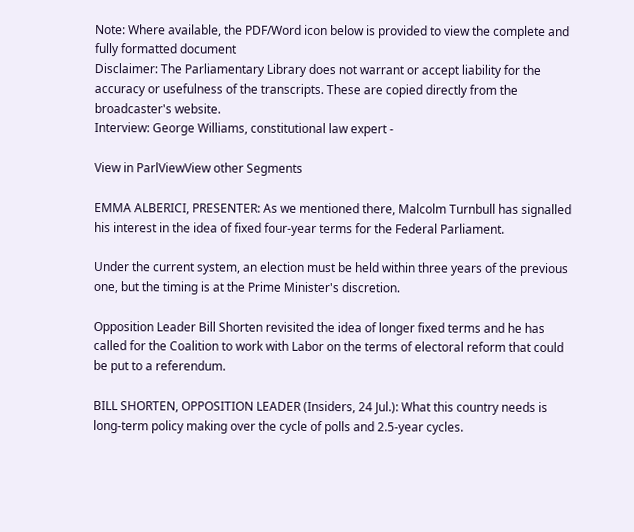Note: Where available, the PDF/Word icon below is provided to view the complete and fully formatted document
Disclaimer: The Parliamentary Library does not warrant or accept liability for the accuracy or usefulness of the transcripts. These are copied directly from the broadcaster's website.
Interview: George Williams, constitutional law expert -

View in ParlViewView other Segments

EMMA ALBERICI, PRESENTER: As we mentioned there, Malcolm Turnbull has signalled his interest in the idea of fixed four-year terms for the Federal Parliament.

Under the current system, an election must be held within three years of the previous one, but the timing is at the Prime Minister's discretion.

Opposition Leader Bill Shorten revisited the idea of longer fixed terms and he has called for the Coalition to work with Labor on the terms of electoral reform that could be put to a referendum.

BILL SHORTEN, OPPOSITION LEADER (Insiders, 24 Jul.): What this country needs is long-term policy making over the cycle of polls and 2.5-year cycles.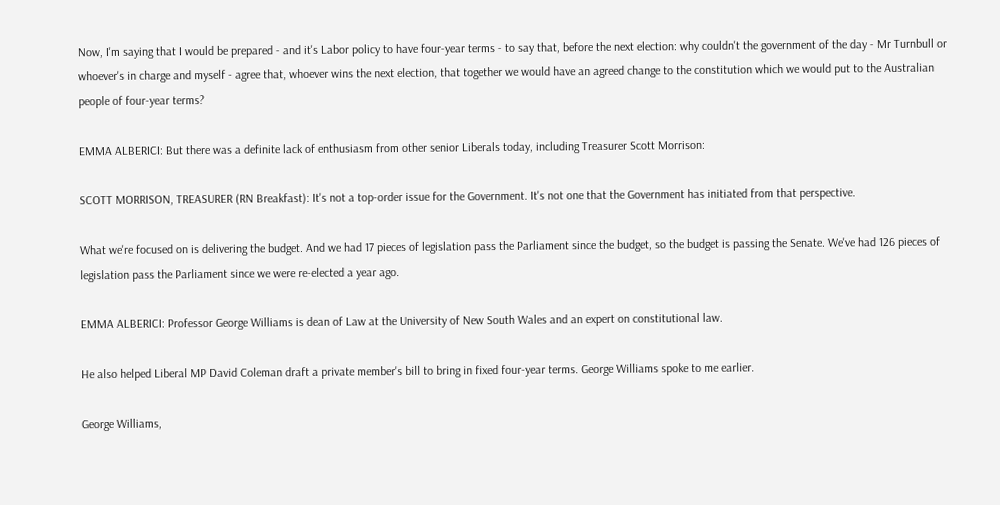Now, I'm saying that I would be prepared - and it's Labor policy to have four-year terms - to say that, before the next election: why couldn't the government of the day - Mr Turnbull or whoever's in charge and myself - agree that, whoever wins the next election, that together we would have an agreed change to the constitution which we would put to the Australian people of four-year terms?

EMMA ALBERICI: But there was a definite lack of enthusiasm from other senior Liberals today, including Treasurer Scott Morrison:

SCOTT MORRISON, TREASURER (RN Breakfast): It's not a top-order issue for the Government. It's not one that the Government has initiated from that perspective.

What we're focused on is delivering the budget. And we had 17 pieces of legislation pass the Parliament since the budget, so the budget is passing the Senate. We've had 126 pieces of legislation pass the Parliament since we were re-elected a year ago.

EMMA ALBERICI: Professor George Williams is dean of Law at the University of New South Wales and an expert on constitutional law.

He also helped Liberal MP David Coleman draft a private member's bill to bring in fixed four-year terms. George Williams spoke to me earlier.

George Williams,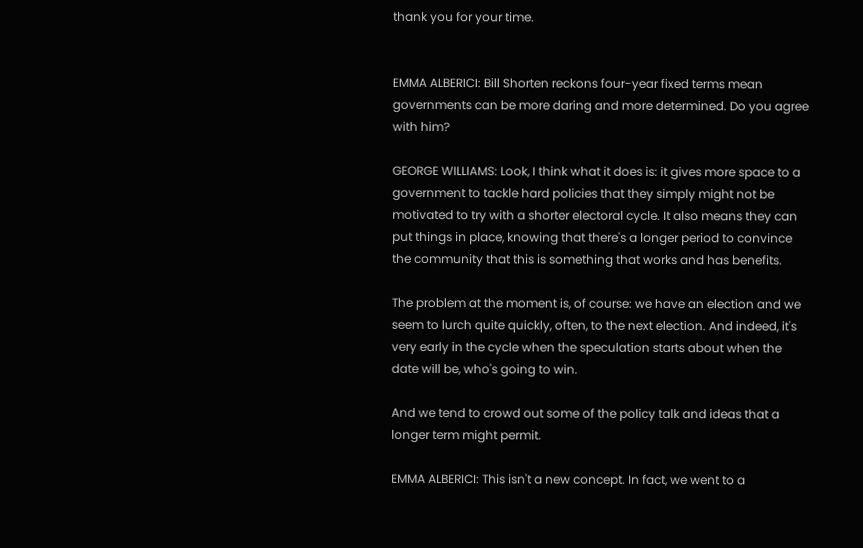thank you for your time.


EMMA ALBERICI: Bill Shorten reckons four-year fixed terms mean governments can be more daring and more determined. Do you agree with him?

GEORGE WILLIAMS: Look, I think what it does is: it gives more space to a government to tackle hard policies that they simply might not be motivated to try with a shorter electoral cycle. It also means they can put things in place, knowing that there's a longer period to convince the community that this is something that works and has benefits.

The problem at the moment is, of course: we have an election and we seem to lurch quite quickly, often, to the next election. And indeed, it's very early in the cycle when the speculation starts about when the date will be, who's going to win.

And we tend to crowd out some of the policy talk and ideas that a longer term might permit.

EMMA ALBERICI: This isn't a new concept. In fact, we went to a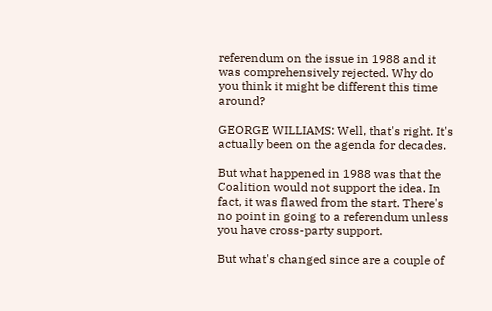referendum on the issue in 1988 and it was comprehensively rejected. Why do you think it might be different this time around?

GEORGE WILLIAMS: Well, that's right. It's actually been on the agenda for decades.

But what happened in 1988 was that the Coalition would not support the idea. In fact, it was flawed from the start. There's no point in going to a referendum unless you have cross-party support.

But what's changed since are a couple of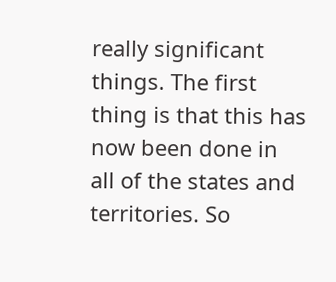really significant things. The first thing is that this has now been done in all of the states and territories. So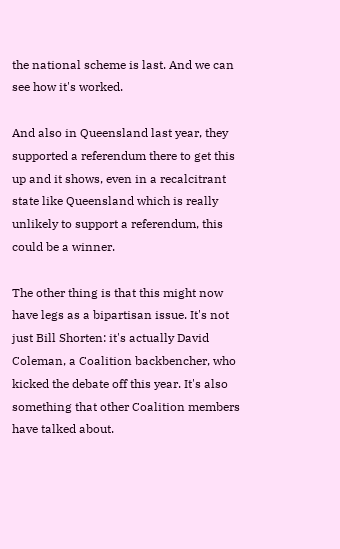the national scheme is last. And we can see how it's worked.

And also in Queensland last year, they supported a referendum there to get this up and it shows, even in a recalcitrant state like Queensland which is really unlikely to support a referendum, this could be a winner.

The other thing is that this might now have legs as a bipartisan issue. It's not just Bill Shorten: it's actually David Coleman, a Coalition backbencher, who kicked the debate off this year. It's also something that other Coalition members have talked about.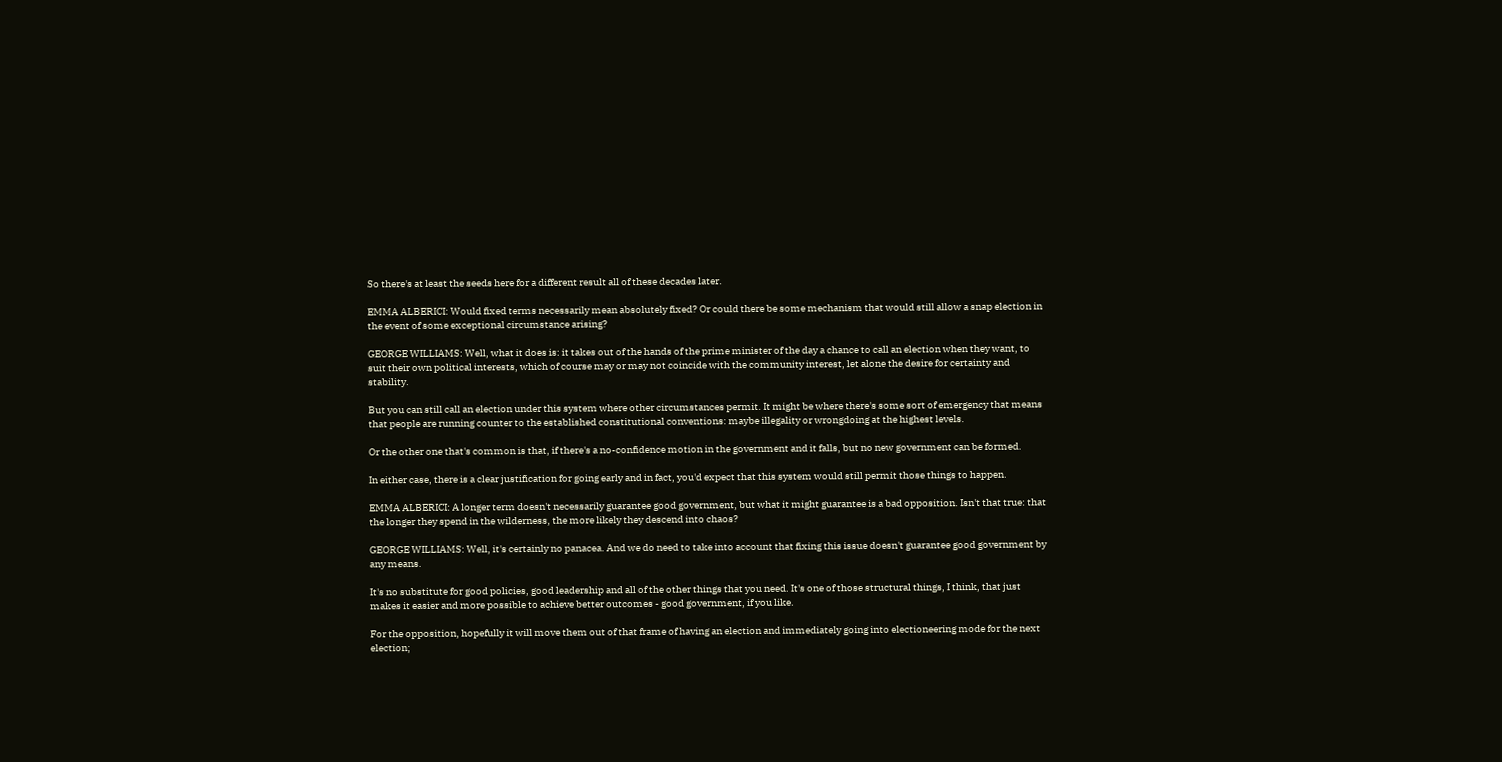So there's at least the seeds here for a different result all of these decades later.

EMMA ALBERICI: Would fixed terms necessarily mean absolutely fixed? Or could there be some mechanism that would still allow a snap election in the event of some exceptional circumstance arising?

GEORGE WILLIAMS: Well, what it does is: it takes out of the hands of the prime minister of the day a chance to call an election when they want, to suit their own political interests, which of course may or may not coincide with the community interest, let alone the desire for certainty and stability.

But you can still call an election under this system where other circumstances permit. It might be where there's some sort of emergency that means that people are running counter to the established constitutional conventions: maybe illegality or wrongdoing at the highest levels.

Or the other one that's common is that, if there's a no-confidence motion in the government and it falls, but no new government can be formed.

In either case, there is a clear justification for going early and in fact, you'd expect that this system would still permit those things to happen.

EMMA ALBERICI: A longer term doesn't necessarily guarantee good government, but what it might guarantee is a bad opposition. Isn't that true: that the longer they spend in the wilderness, the more likely they descend into chaos?

GEORGE WILLIAMS: Well, it's certainly no panacea. And we do need to take into account that fixing this issue doesn't guarantee good government by any means.

It's no substitute for good policies, good leadership and all of the other things that you need. It's one of those structural things, I think, that just makes it easier and more possible to achieve better outcomes - good government, if you like.

For the opposition, hopefully it will move them out of that frame of having an election and immediately going into electioneering mode for the next election;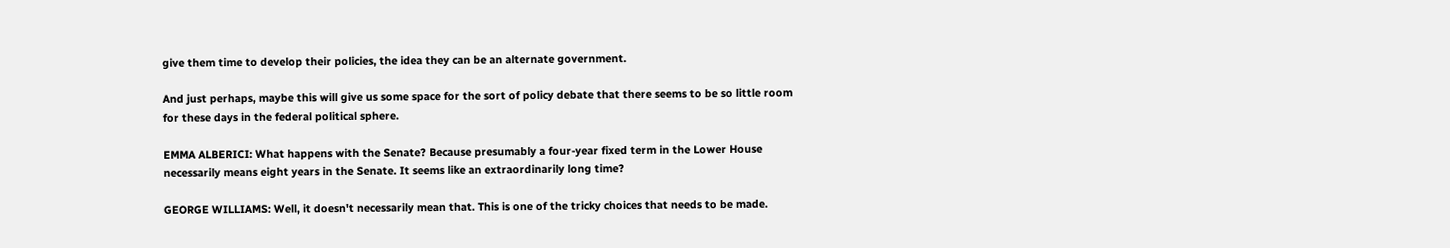give them time to develop their policies, the idea they can be an alternate government.

And just perhaps, maybe this will give us some space for the sort of policy debate that there seems to be so little room for these days in the federal political sphere.

EMMA ALBERICI: What happens with the Senate? Because presumably a four-year fixed term in the Lower House necessarily means eight years in the Senate. It seems like an extraordinarily long time?

GEORGE WILLIAMS: Well, it doesn't necessarily mean that. This is one of the tricky choices that needs to be made.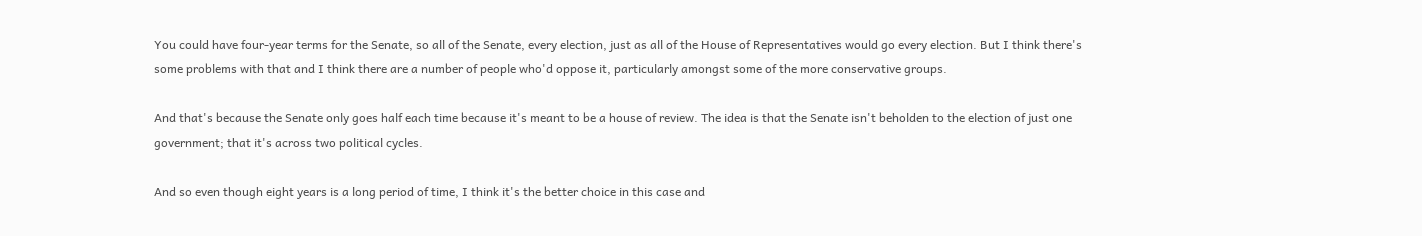You could have four-year terms for the Senate, so all of the Senate, every election, just as all of the House of Representatives would go every election. But I think there's some problems with that and I think there are a number of people who'd oppose it, particularly amongst some of the more conservative groups.

And that's because the Senate only goes half each time because it's meant to be a house of review. The idea is that the Senate isn't beholden to the election of just one government; that it's across two political cycles.

And so even though eight years is a long period of time, I think it's the better choice in this case and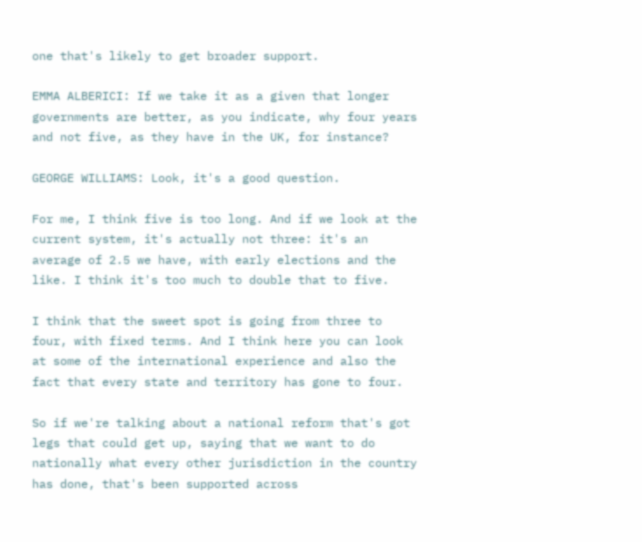one that's likely to get broader support.

EMMA ALBERICI: If we take it as a given that longer governments are better, as you indicate, why four years and not five, as they have in the UK, for instance?

GEORGE WILLIAMS: Look, it's a good question.

For me, I think five is too long. And if we look at the current system, it's actually not three: it's an average of 2.5 we have, with early elections and the like. I think it's too much to double that to five.

I think that the sweet spot is going from three to four, with fixed terms. And I think here you can look at some of the international experience and also the fact that every state and territory has gone to four.

So if we're talking about a national reform that's got legs that could get up, saying that we want to do nationally what every other jurisdiction in the country has done, that's been supported across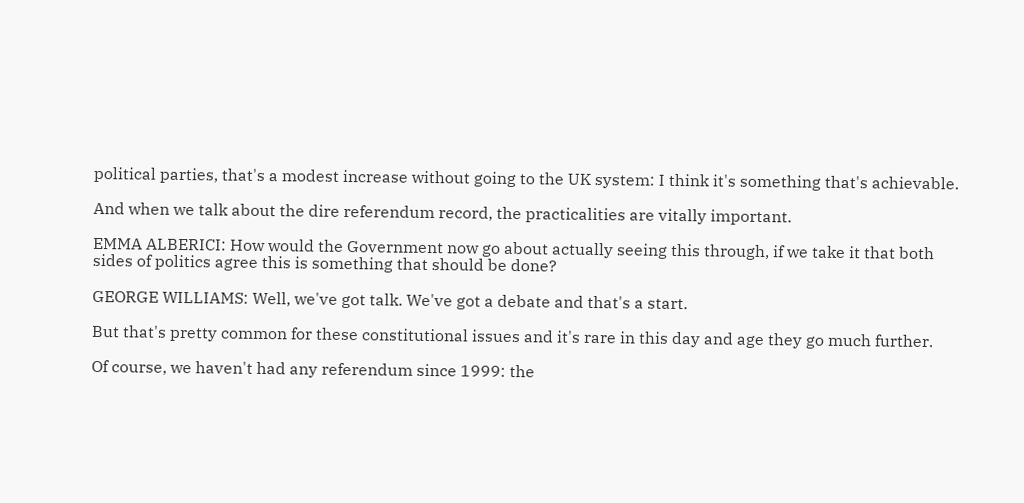political parties, that's a modest increase without going to the UK system: I think it's something that's achievable.

And when we talk about the dire referendum record, the practicalities are vitally important.

EMMA ALBERICI: How would the Government now go about actually seeing this through, if we take it that both sides of politics agree this is something that should be done?

GEORGE WILLIAMS: Well, we've got talk. We've got a debate and that's a start.

But that's pretty common for these constitutional issues and it's rare in this day and age they go much further.

Of course, we haven't had any referendum since 1999: the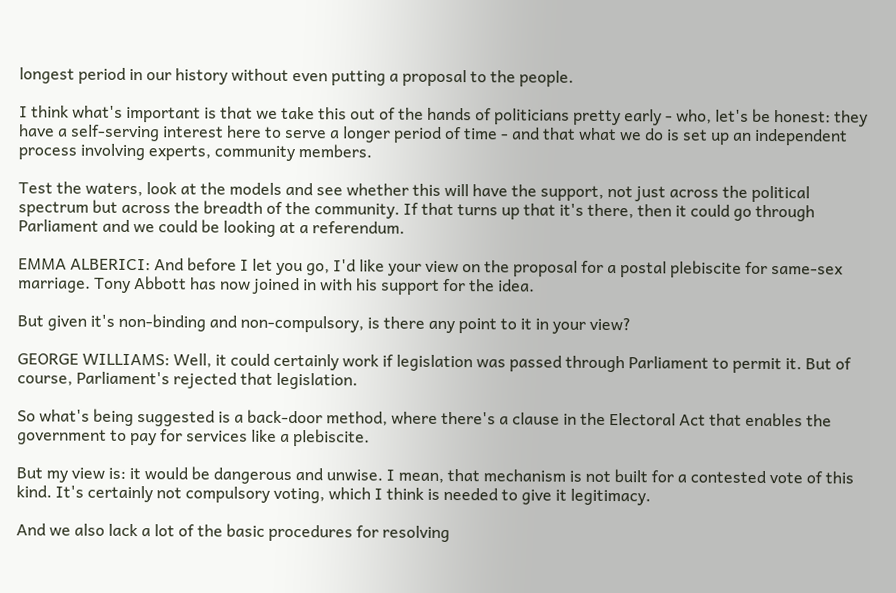longest period in our history without even putting a proposal to the people.

I think what's important is that we take this out of the hands of politicians pretty early - who, let's be honest: they have a self-serving interest here to serve a longer period of time - and that what we do is set up an independent process involving experts, community members.

Test the waters, look at the models and see whether this will have the support, not just across the political spectrum but across the breadth of the community. If that turns up that it's there, then it could go through Parliament and we could be looking at a referendum.

EMMA ALBERICI: And before I let you go, I'd like your view on the proposal for a postal plebiscite for same-sex marriage. Tony Abbott has now joined in with his support for the idea.

But given it's non-binding and non-compulsory, is there any point to it in your view?

GEORGE WILLIAMS: Well, it could certainly work if legislation was passed through Parliament to permit it. But of course, Parliament's rejected that legislation.

So what's being suggested is a back-door method, where there's a clause in the Electoral Act that enables the government to pay for services like a plebiscite.

But my view is: it would be dangerous and unwise. I mean, that mechanism is not built for a contested vote of this kind. It's certainly not compulsory voting, which I think is needed to give it legitimacy.

And we also lack a lot of the basic procedures for resolving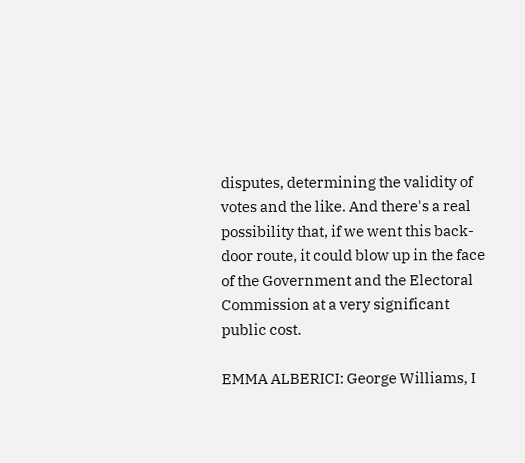disputes, determining the validity of votes and the like. And there's a real possibility that, if we went this back-door route, it could blow up in the face of the Government and the Electoral Commission at a very significant public cost.

EMMA ALBERICI: George Williams, I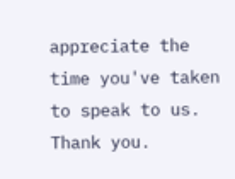appreciate the time you've taken to speak to us. Thank you.